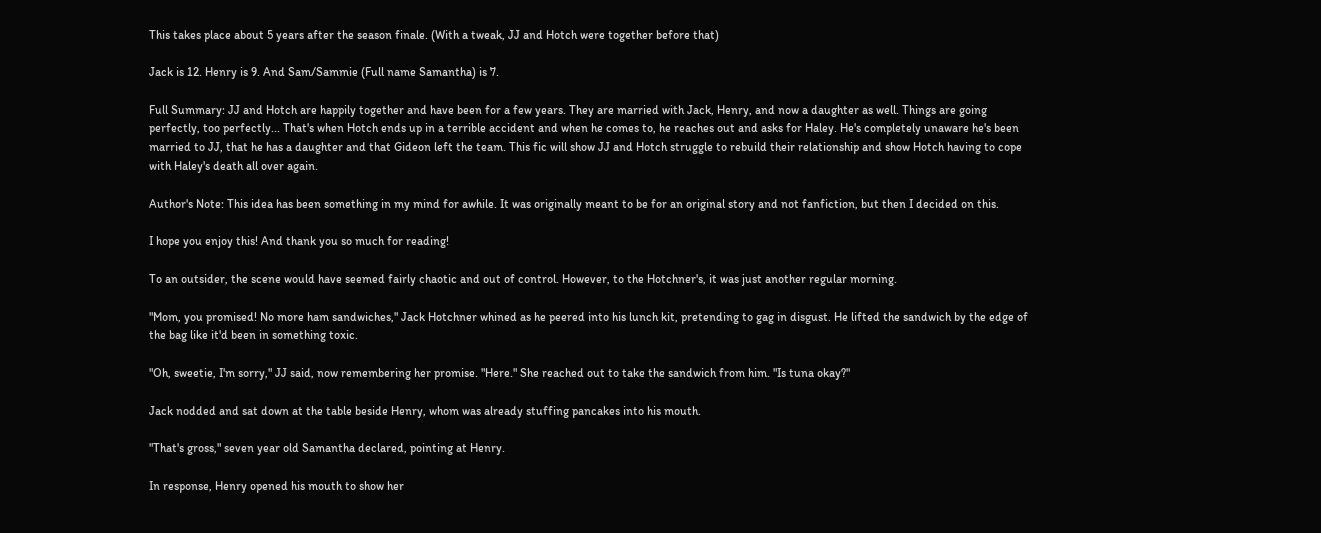This takes place about 5 years after the season finale. (With a tweak, JJ and Hotch were together before that)

Jack is 12. Henry is 9. And Sam/Sammie (Full name Samantha) is 7.

Full Summary: JJ and Hotch are happily together and have been for a few years. They are married with Jack, Henry, and now a daughter as well. Things are going perfectly, too perfectly... That's when Hotch ends up in a terrible accident and when he comes to, he reaches out and asks for Haley. He's completely unaware he's been married to JJ, that he has a daughter and that Gideon left the team. This fic will show JJ and Hotch struggle to rebuild their relationship and show Hotch having to cope with Haley's death all over again.

Author's Note: This idea has been something in my mind for awhile. It was originally meant to be for an original story and not fanfiction, but then I decided on this.

I hope you enjoy this! And thank you so much for reading!

To an outsider, the scene would have seemed fairly chaotic and out of control. However, to the Hotchner's, it was just another regular morning.

"Mom, you promised! No more ham sandwiches," Jack Hotchner whined as he peered into his lunch kit, pretending to gag in disgust. He lifted the sandwich by the edge of the bag like it'd been in something toxic.

"Oh, sweetie, I'm sorry," JJ said, now remembering her promise. "Here." She reached out to take the sandwich from him. "Is tuna okay?"

Jack nodded and sat down at the table beside Henry, whom was already stuffing pancakes into his mouth.

"That's gross," seven year old Samantha declared, pointing at Henry.

In response, Henry opened his mouth to show her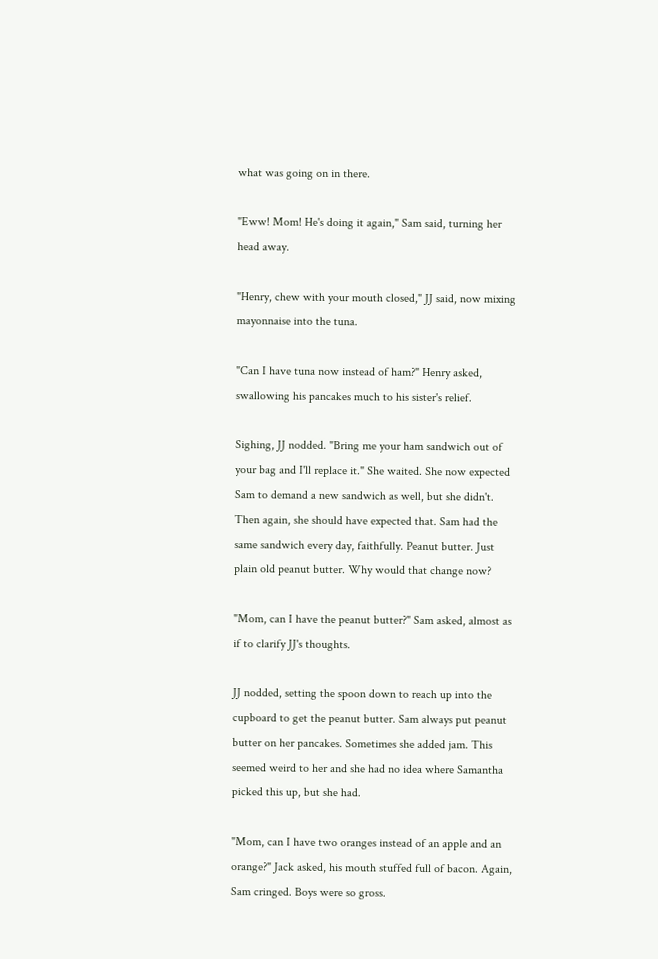what was going on in there.

"Eww! Mom! He's doing it again," Sam said, turning her head away.

"Henry, chew with your mouth closed," JJ said, now mixing mayonnaise into the tuna.

"Can I have tuna now instead of ham?" Henry asked, swallowing his pancakes much to his sister's relief.

Sighing, JJ nodded. "Bring me your ham sandwich out of your bag and I'll replace it." She waited. She now expected Sam to demand a new sandwich as well, but she didn't. Then again, she should have expected that. Sam had the same sandwich every day, faithfully. Peanut butter. Just plain old peanut butter. Why would that change now?

"Mom, can I have the peanut butter?" Sam asked, almost as if to clarify JJ's thoughts.

JJ nodded, setting the spoon down to reach up into the cupboard to get the peanut butter. Sam always put peanut butter on her pancakes. Sometimes she added jam. This seemed weird to her and she had no idea where Samantha picked this up, but she had.

"Mom, can I have two oranges instead of an apple and an orange?" Jack asked, his mouth stuffed full of bacon. Again, Sam cringed. Boys were so gross.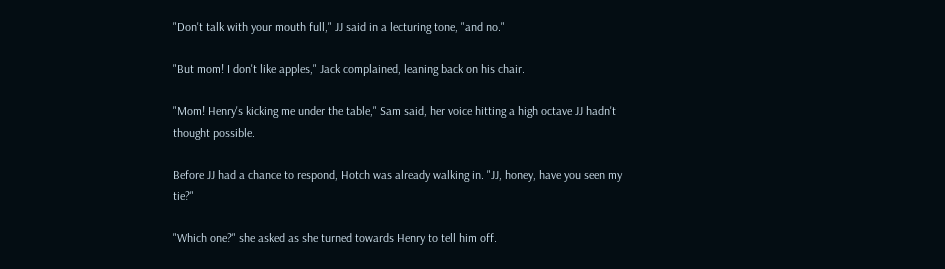"Don't talk with your mouth full," JJ said in a lecturing tone, "and no."

"But mom! I don't like apples," Jack complained, leaning back on his chair.

"Mom! Henry's kicking me under the table," Sam said, her voice hitting a high octave JJ hadn't thought possible.

Before JJ had a chance to respond, Hotch was already walking in. "JJ, honey, have you seen my tie?"

"Which one?" she asked as she turned towards Henry to tell him off.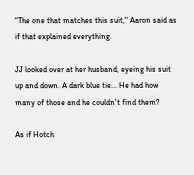"The one that matches this suit," Aaron said as if that explained everything.

JJ looked over at her husband, eyeing his suit up and down. A dark blue tie... He had how many of those and he couldn't find them?

As if Hotch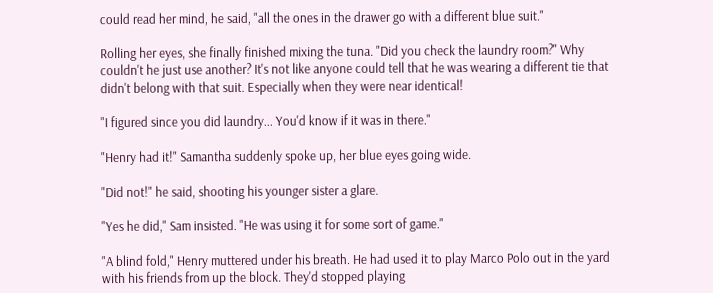could read her mind, he said, "all the ones in the drawer go with a different blue suit."

Rolling her eyes, she finally finished mixing the tuna. "Did you check the laundry room?" Why couldn't he just use another? It's not like anyone could tell that he was wearing a different tie that didn't belong with that suit. Especially when they were near identical!

"I figured since you did laundry... You'd know if it was in there."

"Henry had it!" Samantha suddenly spoke up, her blue eyes going wide.

"Did not!" he said, shooting his younger sister a glare.

"Yes he did," Sam insisted. "He was using it for some sort of game."

"A blind fold," Henry muttered under his breath. He had used it to play Marco Polo out in the yard with his friends from up the block. They'd stopped playing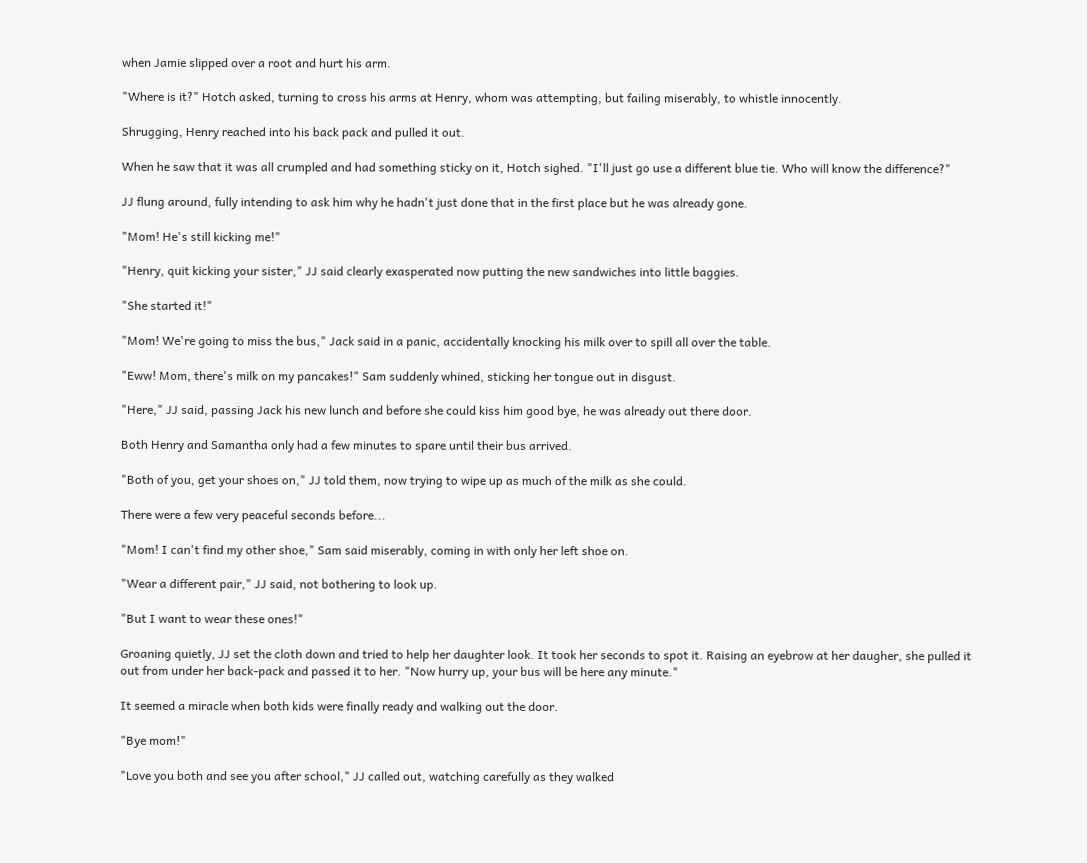when Jamie slipped over a root and hurt his arm.

"Where is it?" Hotch asked, turning to cross his arms at Henry, whom was attempting, but failing miserably, to whistle innocently.

Shrugging, Henry reached into his back pack and pulled it out.

When he saw that it was all crumpled and had something sticky on it, Hotch sighed. "I'll just go use a different blue tie. Who will know the difference?"

JJ flung around, fully intending to ask him why he hadn't just done that in the first place but he was already gone.

"Mom! He's still kicking me!"

"Henry, quit kicking your sister," JJ said clearly exasperated now putting the new sandwiches into little baggies.

"She started it!"

"Mom! We're going to miss the bus," Jack said in a panic, accidentally knocking his milk over to spill all over the table.

"Eww! Mom, there's milk on my pancakes!" Sam suddenly whined, sticking her tongue out in disgust.

"Here," JJ said, passing Jack his new lunch and before she could kiss him good bye, he was already out there door.

Both Henry and Samantha only had a few minutes to spare until their bus arrived.

"Both of you, get your shoes on," JJ told them, now trying to wipe up as much of the milk as she could.

There were a few very peaceful seconds before...

"Mom! I can't find my other shoe," Sam said miserably, coming in with only her left shoe on.

"Wear a different pair," JJ said, not bothering to look up.

"But I want to wear these ones!"

Groaning quietly, JJ set the cloth down and tried to help her daughter look. It took her seconds to spot it. Raising an eyebrow at her daugher, she pulled it out from under her back-pack and passed it to her. "Now hurry up, your bus will be here any minute."

It seemed a miracle when both kids were finally ready and walking out the door.

"Bye mom!"

"Love you both and see you after school," JJ called out, watching carefully as they walked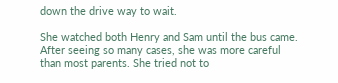down the drive way to wait.

She watched both Henry and Sam until the bus came. After seeing so many cases, she was more careful than most parents. She tried not to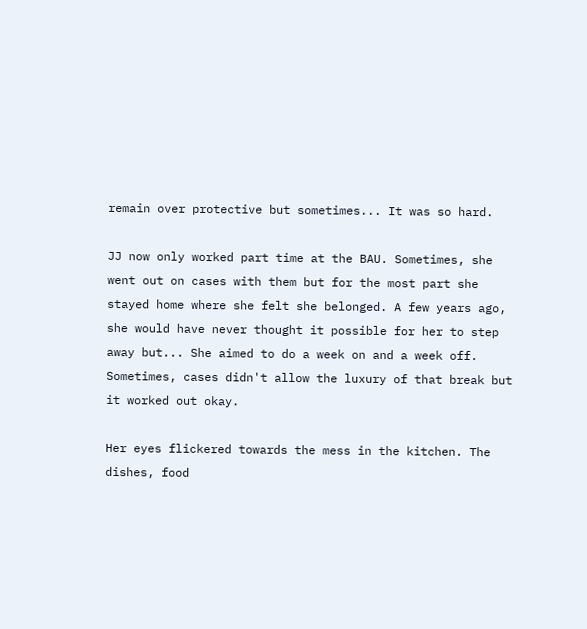remain over protective but sometimes... It was so hard.

JJ now only worked part time at the BAU. Sometimes, she went out on cases with them but for the most part she stayed home where she felt she belonged. A few years ago, she would have never thought it possible for her to step away but... She aimed to do a week on and a week off. Sometimes, cases didn't allow the luxury of that break but it worked out okay.

Her eyes flickered towards the mess in the kitchen. The dishes, food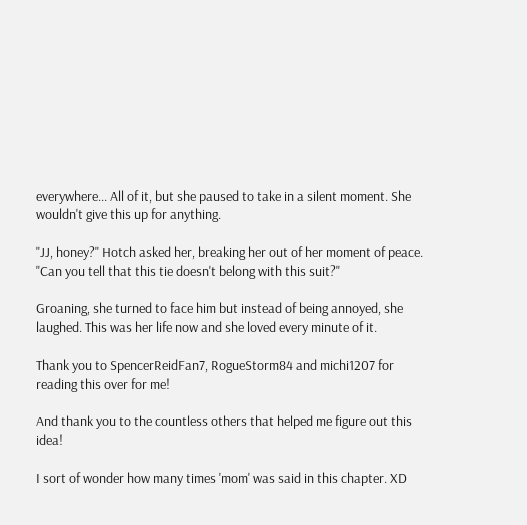everywhere... All of it, but she paused to take in a silent moment. She wouldn't give this up for anything.

"JJ, honey?" Hotch asked her, breaking her out of her moment of peace. "Can you tell that this tie doesn't belong with this suit?"

Groaning, she turned to face him but instead of being annoyed, she laughed. This was her life now and she loved every minute of it.

Thank you to SpencerReidFan7, RogueStorm84 and michi1207 for reading this over for me!

And thank you to the countless others that helped me figure out this idea!

I sort of wonder how many times 'mom' was said in this chapter. XD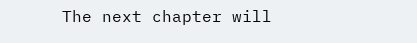The next chapter will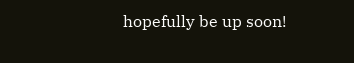hopefully be up soon!